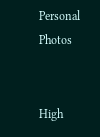Personal Photos


High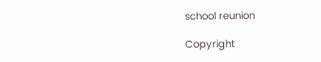school reunion

Copyright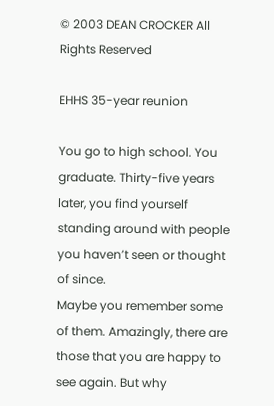© 2003 DEAN CROCKER All Rights Reserved

EHHS 35-year reunion

You go to high school. You graduate. Thirty-five years later, you find yourself standing around with people you haven’t seen or thought of since.
Maybe you remember some of them. Amazingly, there are those that you are happy to see again. But why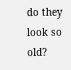do they look so old?